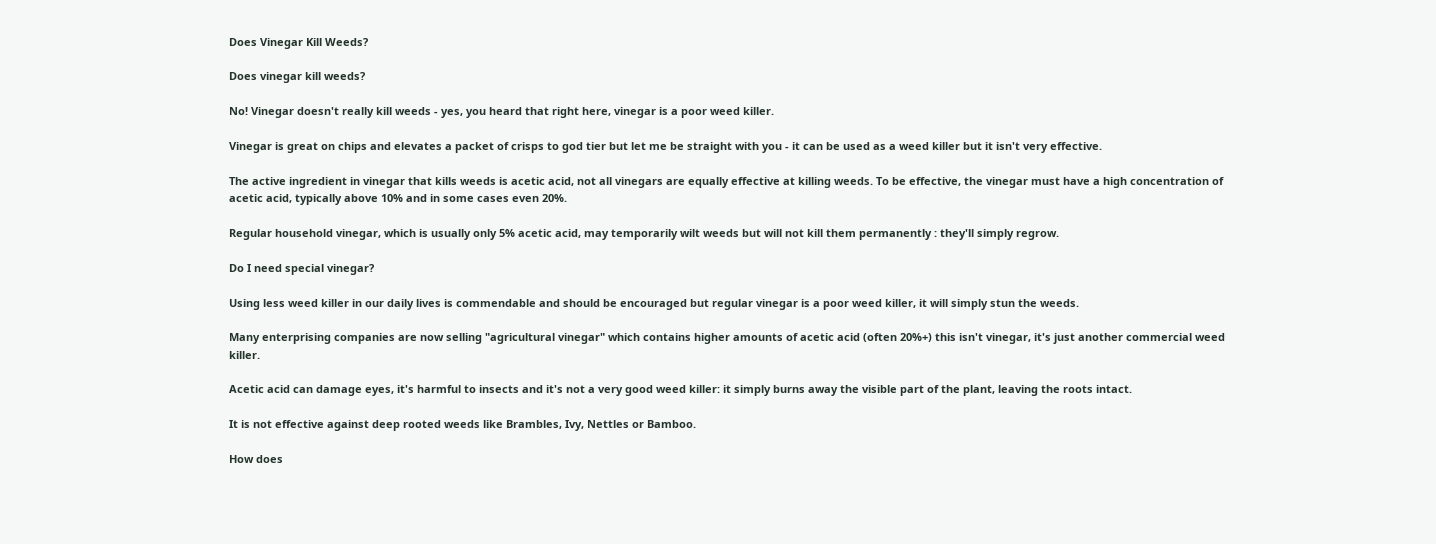Does Vinegar Kill Weeds?

Does vinegar kill weeds?

No! Vinegar doesn't really kill weeds - yes, you heard that right here, vinegar is a poor weed killer.

Vinegar is great on chips and elevates a packet of crisps to god tier but let me be straight with you - it can be used as a weed killer but it isn't very effective.

The active ingredient in vinegar that kills weeds is acetic acid, not all vinegars are equally effective at killing weeds. To be effective, the vinegar must have a high concentration of acetic acid, typically above 10% and in some cases even 20%.

Regular household vinegar, which is usually only 5% acetic acid, may temporarily wilt weeds but will not kill them permanently : they'll simply regrow.

Do I need special vinegar?

Using less weed killer in our daily lives is commendable and should be encouraged but regular vinegar is a poor weed killer, it will simply stun the weeds.

Many enterprising companies are now selling "agricultural vinegar" which contains higher amounts of acetic acid (often 20%+) this isn't vinegar, it's just another commercial weed killer.

Acetic acid can damage eyes, it's harmful to insects and it's not a very good weed killer: it simply burns away the visible part of the plant, leaving the roots intact.

It is not effective against deep rooted weeds like Brambles, Ivy, Nettles or Bamboo.

How does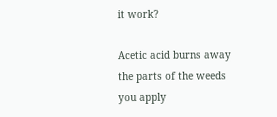it work?

Acetic acid burns away the parts of the weeds you apply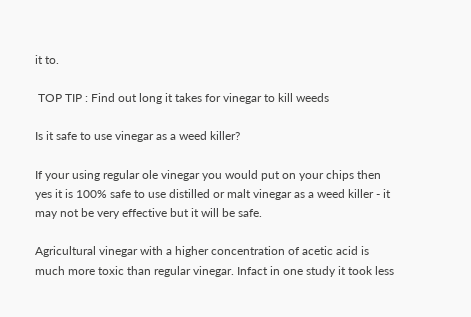it to.

 TOP TIP : Find out long it takes for vinegar to kill weeds

Is it safe to use vinegar as a weed killer?

If your using regular ole vinegar you would put on your chips then yes it is 100% safe to use distilled or malt vinegar as a weed killer - it may not be very effective but it will be safe.

Agricultural vinegar with a higher concentration of acetic acid is much more toxic than regular vinegar. Infact in one study it took less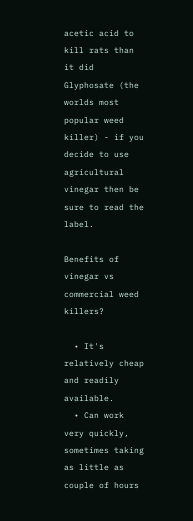acetic acid to kill rats than it did Glyphosate (the worlds most popular weed killer) - if you decide to use agricultural vinegar then be sure to read the label.

Benefits of vinegar vs commercial weed killers?

  • It's relatively cheap and readily available.
  • Can work very quickly, sometimes taking as little as couple of hours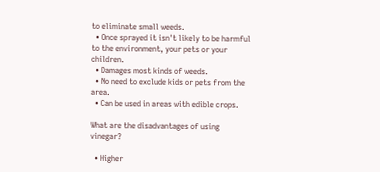to eliminate small weeds.
  • Once sprayed it isn't likely to be harmful to the environment, your pets or your children.
  • Damages most kinds of weeds.
  • No need to exclude kids or pets from the area.
  • Can be used in areas with edible crops.

What are the disadvantages of using vinegar?

  • Higher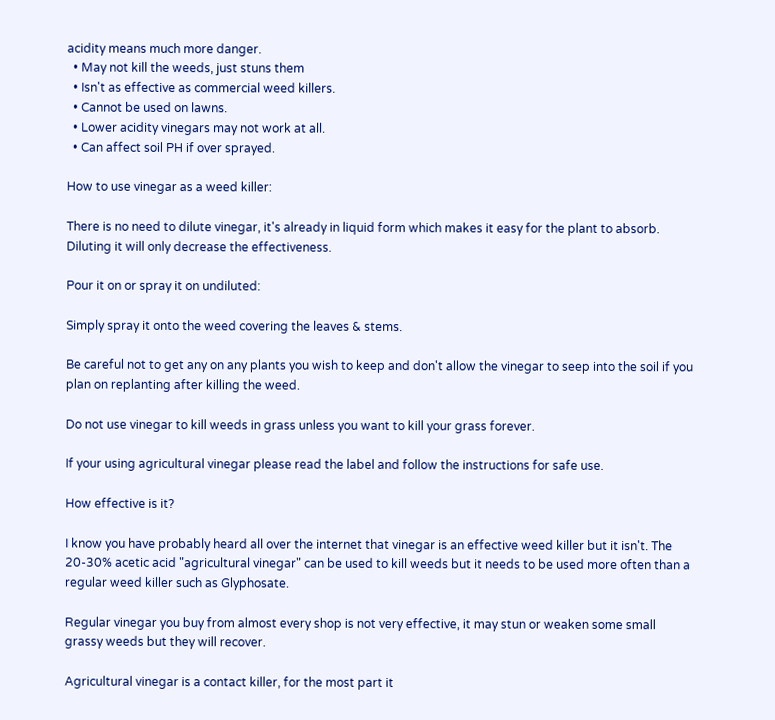acidity means much more danger.
  • May not kill the weeds, just stuns them
  • Isn't as effective as commercial weed killers.
  • Cannot be used on lawns.
  • Lower acidity vinegars may not work at all.
  • Can affect soil PH if over sprayed.

How to use vinegar as a weed killer:

There is no need to dilute vinegar, it's already in liquid form which makes it easy for the plant to absorb. Diluting it will only decrease the effectiveness.

Pour it on or spray it on undiluted:

Simply spray it onto the weed covering the leaves & stems.

Be careful not to get any on any plants you wish to keep and don't allow the vinegar to seep into the soil if you plan on replanting after killing the weed.

Do not use vinegar to kill weeds in grass unless you want to kill your grass forever.

If your using agricultural vinegar please read the label and follow the instructions for safe use.

How effective is it?

I know you have probably heard all over the internet that vinegar is an effective weed killer but it isn't. The 20-30% acetic acid "agricultural vinegar" can be used to kill weeds but it needs to be used more often than a regular weed killer such as Glyphosate.

Regular vinegar you buy from almost every shop is not very effective, it may stun or weaken some small grassy weeds but they will recover.

Agricultural vinegar is a contact killer, for the most part it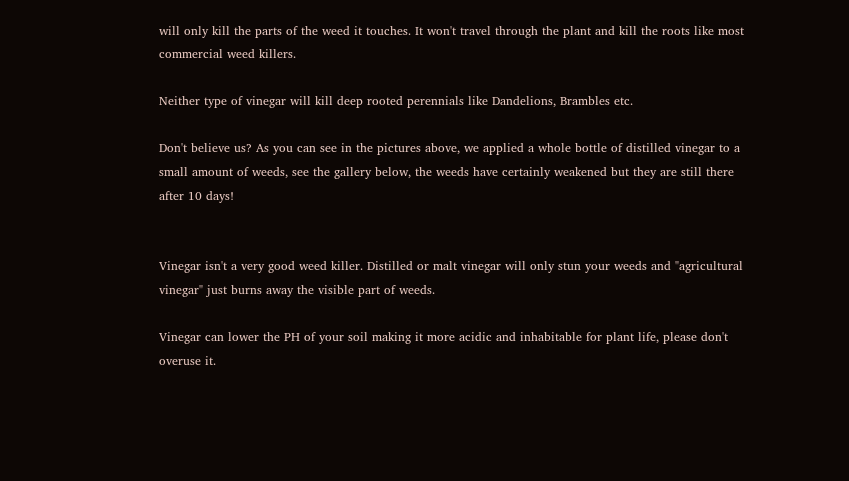will only kill the parts of the weed it touches. It won't travel through the plant and kill the roots like most commercial weed killers.

Neither type of vinegar will kill deep rooted perennials like Dandelions, Brambles etc.

Don't believe us? As you can see in the pictures above, we applied a whole bottle of distilled vinegar to a small amount of weeds, see the gallery below, the weeds have certainly weakened but they are still there after 10 days!


Vinegar isn't a very good weed killer. Distilled or malt vinegar will only stun your weeds and "agricultural vinegar" just burns away the visible part of weeds.

Vinegar can lower the PH of your soil making it more acidic and inhabitable for plant life, please don't overuse it.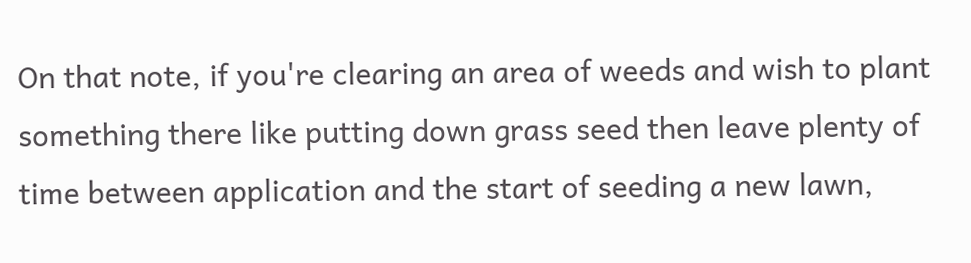On that note, if you're clearing an area of weeds and wish to plant something there like putting down grass seed then leave plenty of time between application and the start of seeding a new lawn,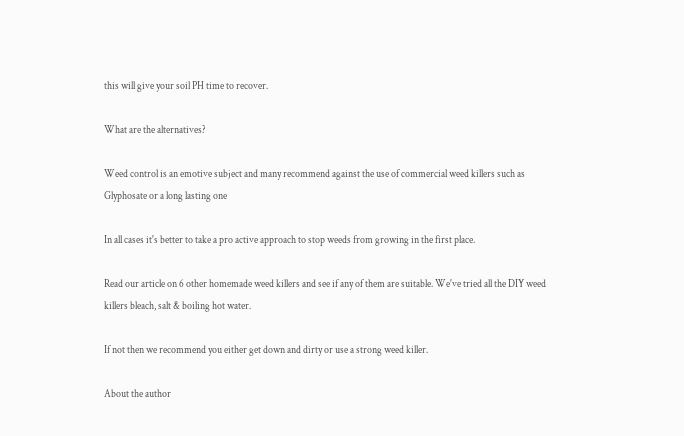this will give your soil PH time to recover.

What are the alternatives?

Weed control is an emotive subject and many recommend against the use of commercial weed killers such as Glyphosate or a long lasting one

In all cases it's better to take a pro active approach to stop weeds from growing in the first place.

Read our article on 6 other homemade weed killers and see if any of them are suitable. We've tried all the DIY weed killers bleach, salt & boiling hot water.

If not then we recommend you either get down and dirty or use a strong weed killer.

About the author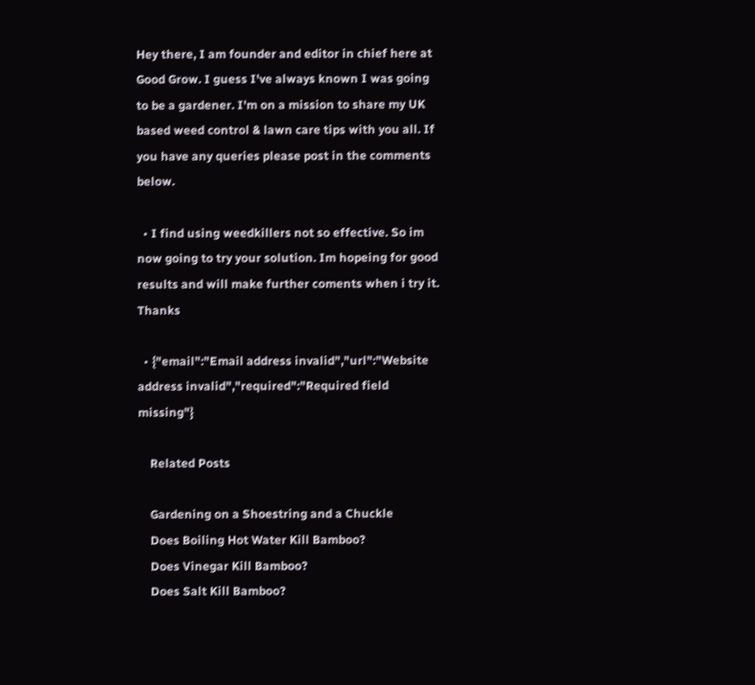Hey there, I am founder and editor in chief here at Good Grow. I guess I've always known I was going to be a gardener. I'm on a mission to share my UK based weed control & lawn care tips with you all. If you have any queries please post in the comments below.

  • I find using weedkillers not so effective. So im now going to try your solution. Im hopeing for good results and will make further coments when i try it. Thanks

  • {"email":"Email address invalid","url":"Website address invalid","required":"Required field missing"}

    Related Posts

    Gardening on a Shoestring and a Chuckle
    Does Boiling Hot Water Kill Bamboo?
    Does Vinegar Kill Bamboo?
    Does Salt Kill Bamboo?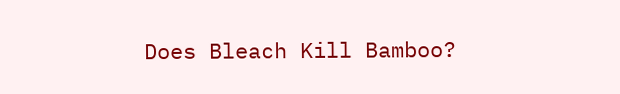Does Bleach Kill Bamboo?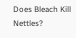Does Bleach Kill Nettles?